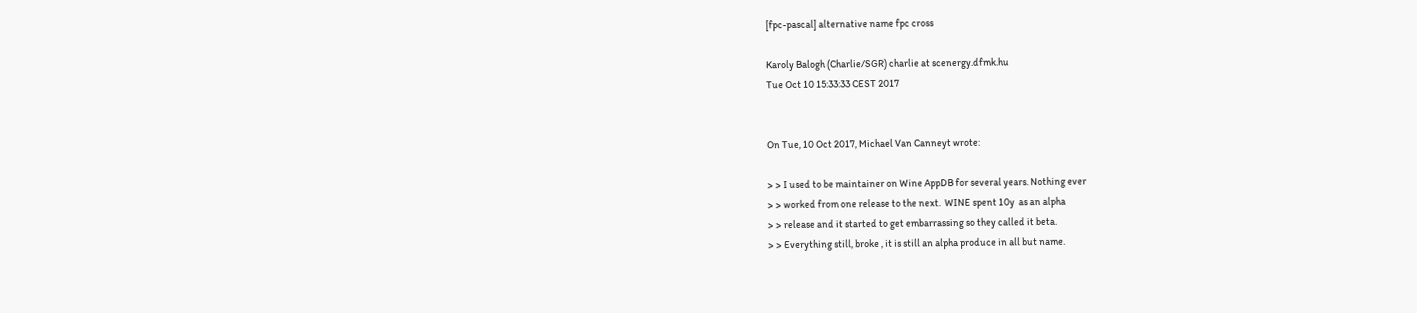[fpc-pascal] alternative name fpc cross

Karoly Balogh (Charlie/SGR) charlie at scenergy.dfmk.hu
Tue Oct 10 15:33:33 CEST 2017


On Tue, 10 Oct 2017, Michael Van Canneyt wrote:

> > I used to be maintainer on Wine AppDB for several years. Nothing ever
> > worked from one release to the next.  WINE spent 10y  as an alpha
> > release and it started to get embarrassing so they called it beta.
> > Everything still, broke , it is still an alpha produce in all but name.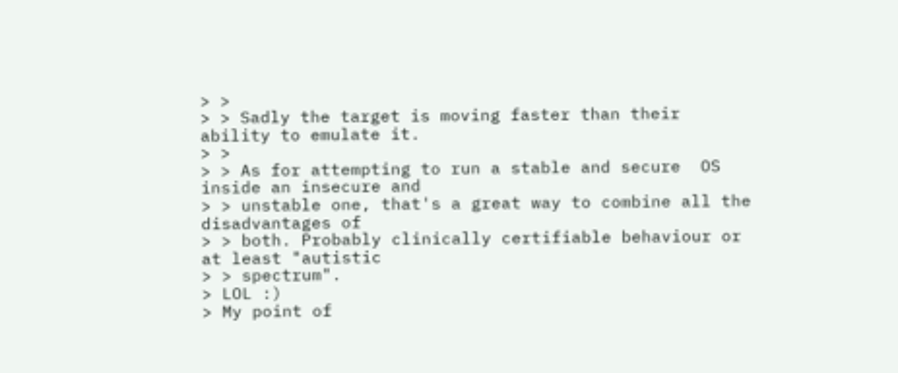> >
> > Sadly the target is moving faster than their ability to emulate it.
> >
> > As for attempting to run a stable and secure  OS inside an insecure and
> > unstable one, that's a great way to combine all the disadvantages of
> > both. Probably clinically certifiable behaviour or at least "autistic
> > spectrum".
> LOL :)
> My point of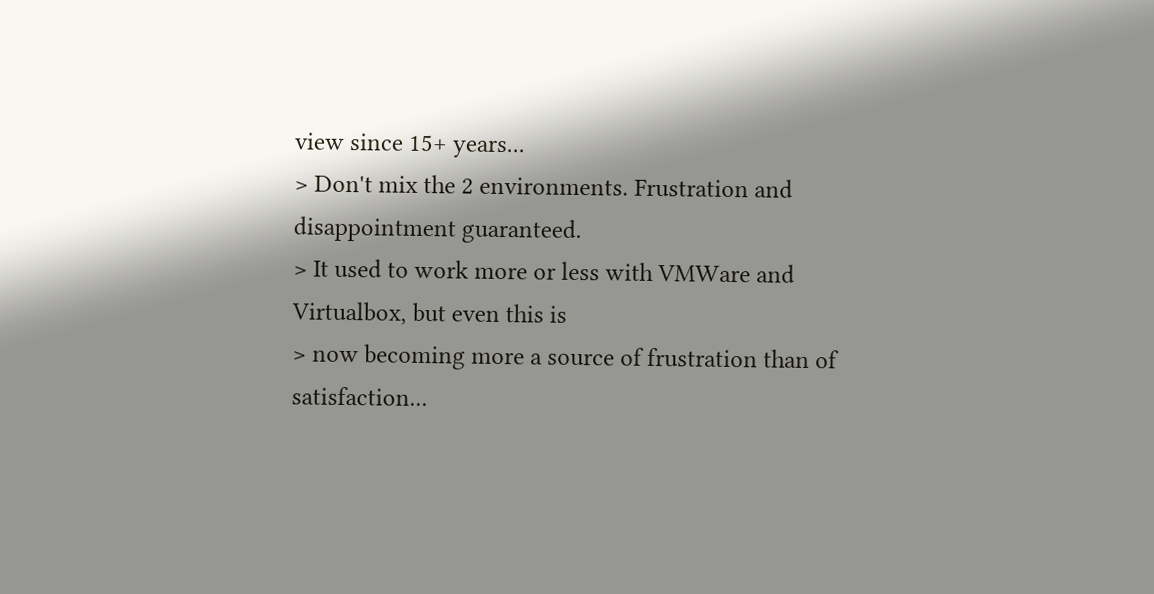view since 15+ years...
> Don't mix the 2 environments. Frustration and disappointment guaranteed.
> It used to work more or less with VMWare and Virtualbox, but even this is
> now becoming more a source of frustration than of satisfaction...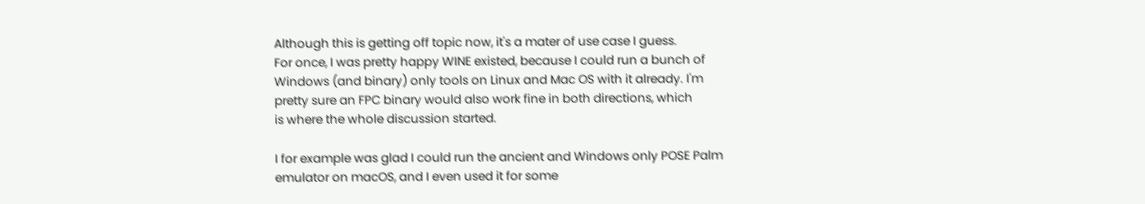Although this is getting off topic now, it's a mater of use case I guess.
For once, I was pretty happy WINE existed, because I could run a bunch of
Windows (and binary) only tools on Linux and Mac OS with it already. I'm
pretty sure an FPC binary would also work fine in both directions, which
is where the whole discussion started.

I for example was glad I could run the ancient and Windows only POSE Palm
emulator on macOS, and I even used it for some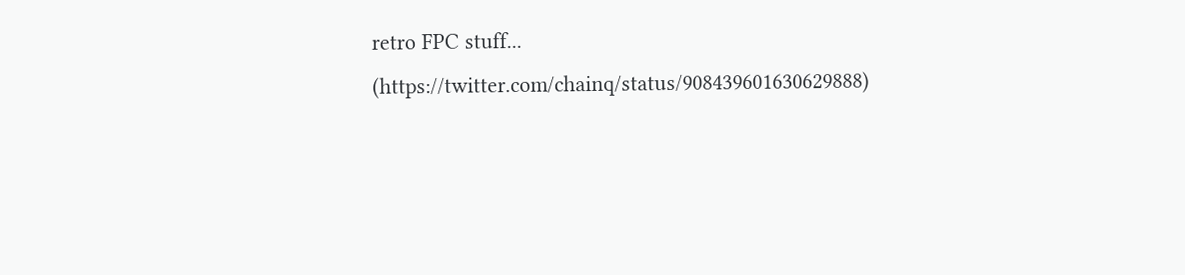retro FPC stuff...
(https://twitter.com/chainq/status/908439601630629888)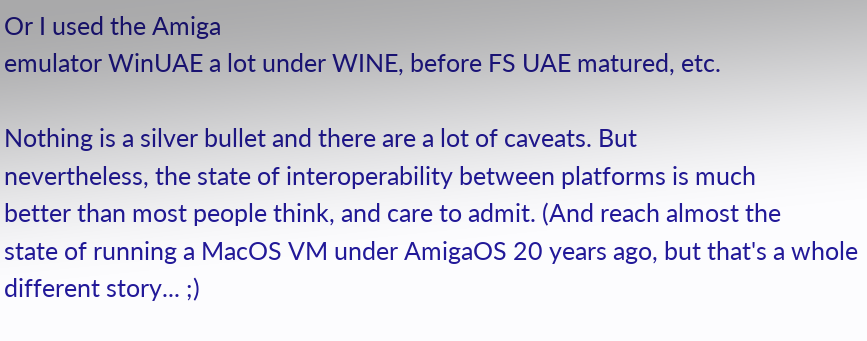Or I used the Amiga
emulator WinUAE a lot under WINE, before FS UAE matured, etc.

Nothing is a silver bullet and there are a lot of caveats. But
nevertheless, the state of interoperability between platforms is much
better than most people think, and care to admit. (And reach almost the
state of running a MacOS VM under AmigaOS 20 years ago, but that's a whole
different story... ;)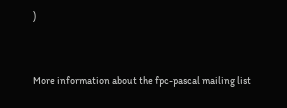)




More information about the fpc-pascal mailing list